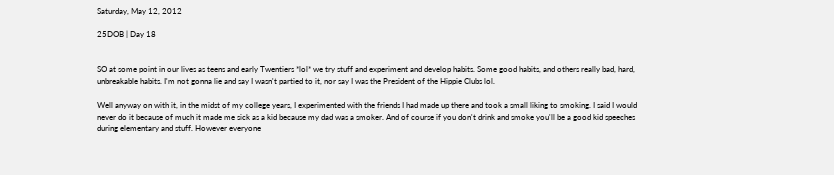Saturday, May 12, 2012

25DOB | Day 18


SO at some point in our lives as teens and early Twentiers *lol* we try stuff and experiment and develop habits. Some good habits, and others really bad, hard, unbreakable habits. I'm not gonna lie and say I wasn't partied to it, nor say I was the President of the Hippie Clubs lol.

Well anyway on with it, in the midst of my college years, I experimented with the friends I had made up there and took a small liking to smoking. I said I would never do it because of much it made me sick as a kid because my dad was a smoker. And of course if you don't drink and smoke you'll be a good kid speeches during elementary and stuff. However everyone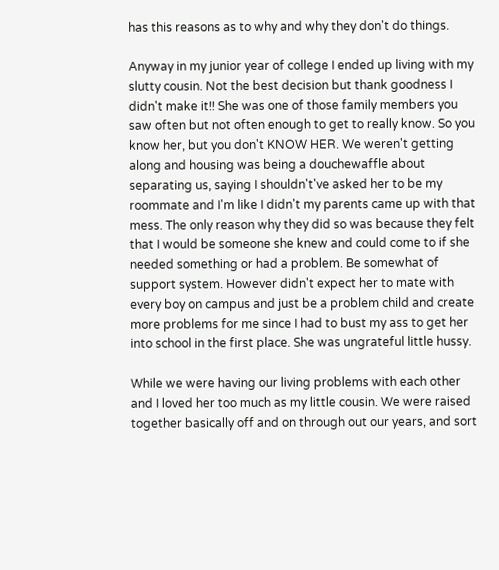has this reasons as to why and why they don't do things.

Anyway in my junior year of college I ended up living with my slutty cousin. Not the best decision but thank goodness I didn't make it!! She was one of those family members you saw often but not often enough to get to really know. So you know her, but you don't KNOW HER. We weren't getting along and housing was being a douchewaffle about separating us, saying I shouldn't've asked her to be my roommate and I'm like I didn't my parents came up with that mess. The only reason why they did so was because they felt that I would be someone she knew and could come to if she needed something or had a problem. Be somewhat of support system. However didn't expect her to mate with every boy on campus and just be a problem child and create more problems for me since I had to bust my ass to get her into school in the first place. She was ungrateful little hussy.

While we were having our living problems with each other and I loved her too much as my little cousin. We were raised together basically off and on through out our years, and sort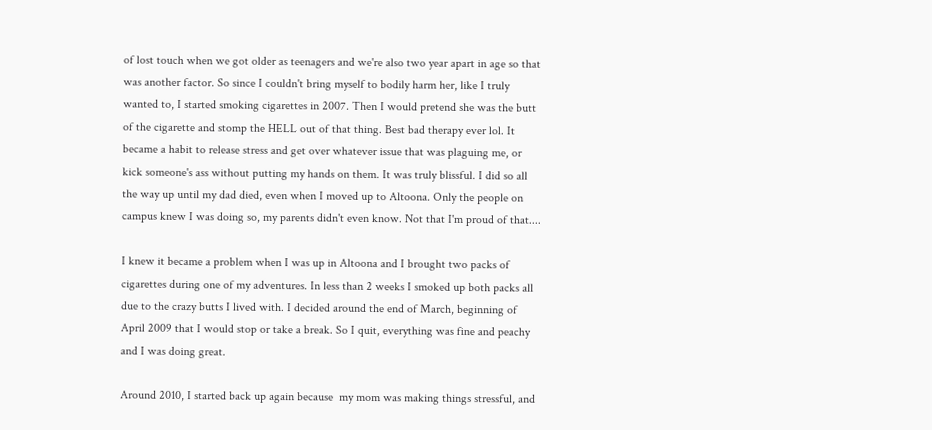of lost touch when we got older as teenagers and we're also two year apart in age so that was another factor. So since I couldn't bring myself to bodily harm her, like I truly wanted to, I started smoking cigarettes in 2007. Then I would pretend she was the butt of the cigarette and stomp the HELL out of that thing. Best bad therapy ever lol. It became a habit to release stress and get over whatever issue that was plaguing me, or kick someone's ass without putting my hands on them. It was truly blissful. I did so all the way up until my dad died, even when I moved up to Altoona. Only the people on campus knew I was doing so, my parents didn't even know. Not that I'm proud of that....

I knew it became a problem when I was up in Altoona and I brought two packs of cigarettes during one of my adventures. In less than 2 weeks I smoked up both packs all due to the crazy butts I lived with. I decided around the end of March, beginning of April 2009 that I would stop or take a break. So I quit, everything was fine and peachy and I was doing great.

Around 2010, I started back up again because  my mom was making things stressful, and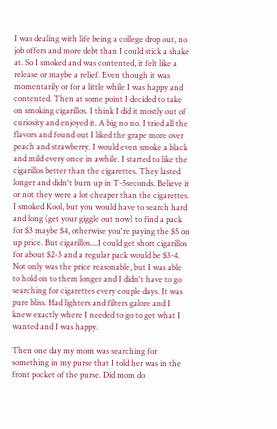I was dealing with life being a college drop out, no job offers and more debt than I could stick a shake at. So I smoked and was contented, it felt like a release or maybe a relief. Even though it was momentarily or for a little while I was happy and contented. Then at some point I decided to take on smoking cigarillos. I think I did it mostly out of curiosity and enjoyed it. A big no no. I tried all the flavors and found out I liked the grape more over peach and strawberry. I would even smoke a black and mild every once in awhile. I started to like the cigarillos better than the cigarettes. They lasted longer and didn't burn up in T-5seconds. Believe it or not they were a lot cheaper than the cigarettes. I smoked Kool, but you would have to search hard and long (get your giggle out now) to find a pack for $3 maybe $4, otherwise you're paying the $5 on up price. But cigarillos....I could get short cigarillos for about $2-3 and a regular pack would be $3-4. Not only was the price reasonable, but I was able to hold on to them longer and I didn't have to go searching for cigarettes every couple days. It was pure bliss. Had lighters and filters galore and I knew exactly where I needed to go to get what I wanted and I was happy.

Then one day my mom was searching for something in my purse that I told her was in the front pocket of the purse. Did mom do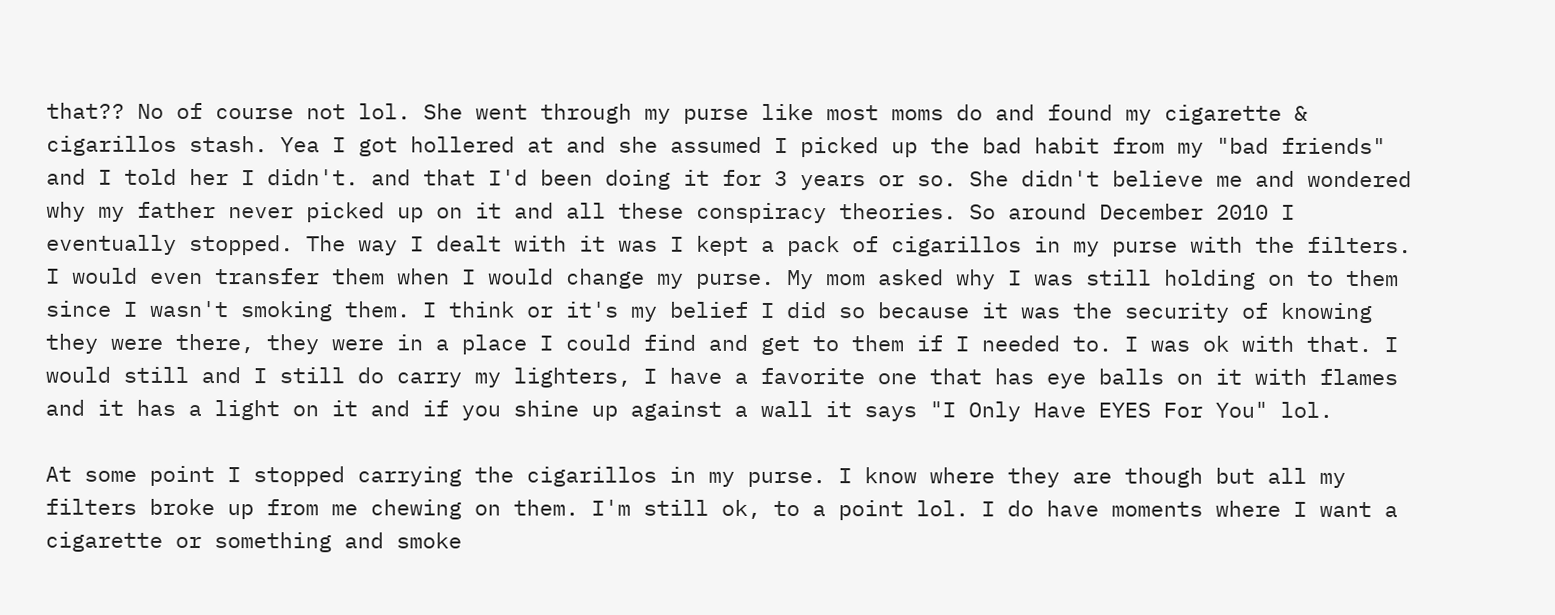that?? No of course not lol. She went through my purse like most moms do and found my cigarette & cigarillos stash. Yea I got hollered at and she assumed I picked up the bad habit from my "bad friends" and I told her I didn't. and that I'd been doing it for 3 years or so. She didn't believe me and wondered why my father never picked up on it and all these conspiracy theories. So around December 2010 I eventually stopped. The way I dealt with it was I kept a pack of cigarillos in my purse with the filters. I would even transfer them when I would change my purse. My mom asked why I was still holding on to them since I wasn't smoking them. I think or it's my belief I did so because it was the security of knowing they were there, they were in a place I could find and get to them if I needed to. I was ok with that. I would still and I still do carry my lighters, I have a favorite one that has eye balls on it with flames and it has a light on it and if you shine up against a wall it says "I Only Have EYES For You" lol.

At some point I stopped carrying the cigarillos in my purse. I know where they are though but all my filters broke up from me chewing on them. I'm still ok, to a point lol. I do have moments where I want a cigarette or something and smoke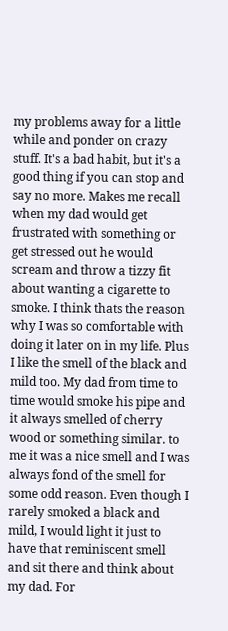my problems away for a little while and ponder on crazy stuff. It's a bad habit, but it's a good thing if you can stop and say no more. Makes me recall when my dad would get frustrated with something or get stressed out he would scream and throw a tizzy fit about wanting a cigarette to smoke. I think thats the reason why I was so comfortable with doing it later on in my life. Plus I like the smell of the black and mild too. My dad from time to time would smoke his pipe and it always smelled of cherry wood or something similar. to me it was a nice smell and I was always fond of the smell for some odd reason. Even though I rarely smoked a black and mild, I would light it just to have that reminiscent smell and sit there and think about my dad. For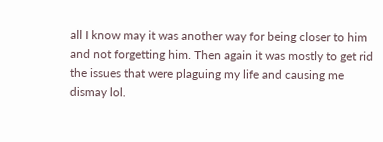all I know may it was another way for being closer to him and not forgetting him. Then again it was mostly to get rid the issues that were plaguing my life and causing me dismay lol.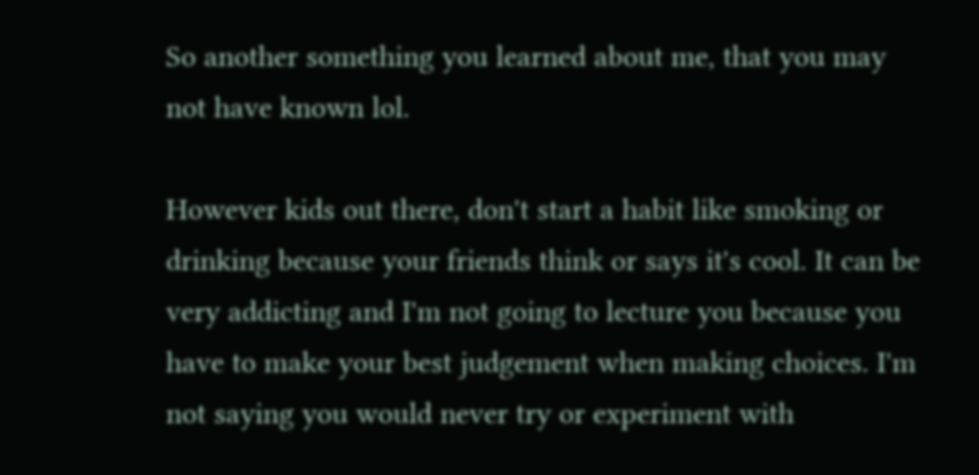So another something you learned about me, that you may not have known lol.

However kids out there, don't start a habit like smoking or drinking because your friends think or says it's cool. It can be very addicting and I'm not going to lecture you because you have to make your best judgement when making choices. I'm not saying you would never try or experiment with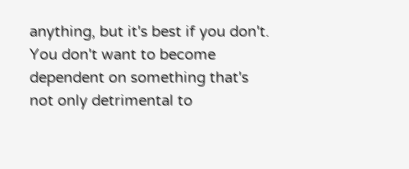anything, but it's best if you don't. You don't want to become dependent on something that's not only detrimental to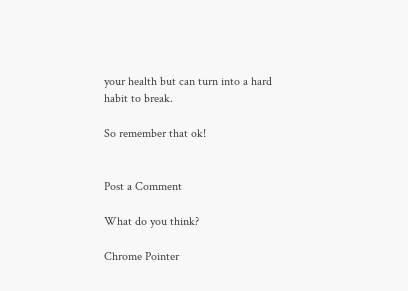your health but can turn into a hard habit to break.

So remember that ok!


Post a Comment

What do you think?

Chrome Pointer